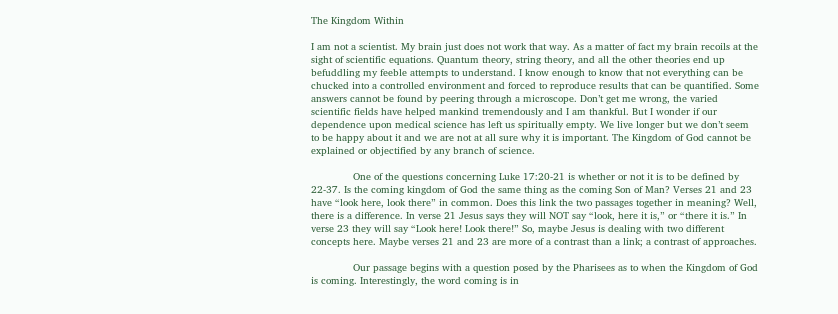The Kingdom Within

I am not a scientist. My brain just does not work that way. As a matter of fact my brain recoils at the sight of scientific equations. Quantum theory, string theory, and all the other theories end up befuddling my feeble attempts to understand. I know enough to know that not everything can be chucked into a controlled environment and forced to reproduce results that can be quantified. Some answers cannot be found by peering through a microscope. Don’t get me wrong, the varied scientific fields have helped mankind tremendously and I am thankful. But I wonder if our dependence upon medical science has left us spiritually empty. We live longer but we don’t seem to be happy about it and we are not at all sure why it is important. The Kingdom of God cannot be explained or objectified by any branch of science.

              One of the questions concerning Luke 17:20-21 is whether or not it is to be defined by 22-37. Is the coming kingdom of God the same thing as the coming Son of Man? Verses 21 and 23 have “look here, look there” in common. Does this link the two passages together in meaning? Well, there is a difference. In verse 21 Jesus says they will NOT say “look, here it is,” or “there it is.” In verse 23 they will say “Look here! Look there!” So, maybe Jesus is dealing with two different concepts here. Maybe verses 21 and 23 are more of a contrast than a link; a contrast of approaches.

              Our passage begins with a question posed by the Pharisees as to when the Kingdom of God is coming. Interestingly, the word coming is in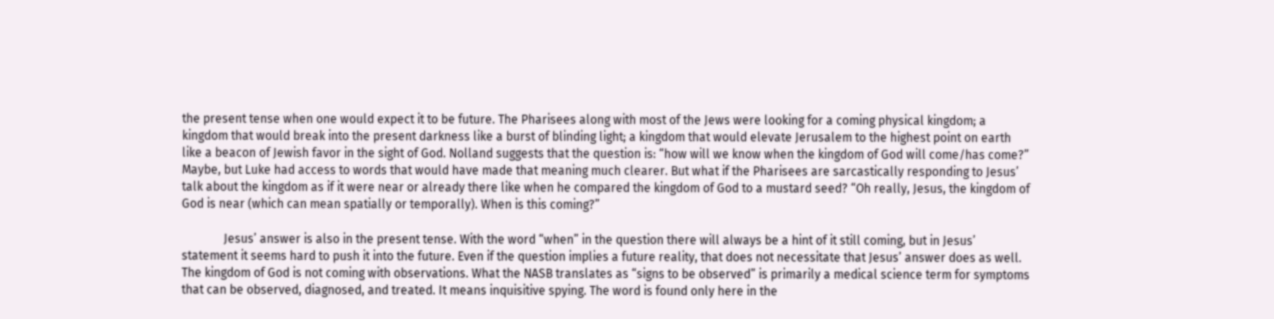the present tense when one would expect it to be future. The Pharisees along with most of the Jews were looking for a coming physical kingdom; a kingdom that would break into the present darkness like a burst of blinding light; a kingdom that would elevate Jerusalem to the highest point on earth like a beacon of Jewish favor in the sight of God. Nolland suggests that the question is: “how will we know when the kingdom of God will come/has come?” Maybe, but Luke had access to words that would have made that meaning much clearer. But what if the Pharisees are sarcastically responding to Jesus’ talk about the kingdom as if it were near or already there like when he compared the kingdom of God to a mustard seed? “Oh really, Jesus, the kingdom of God is near (which can mean spatially or temporally). When is this coming?”

              Jesus’ answer is also in the present tense. With the word “when” in the question there will always be a hint of it still coming, but in Jesus’ statement it seems hard to push it into the future. Even if the question implies a future reality, that does not necessitate that Jesus’ answer does as well. The kingdom of God is not coming with observations. What the NASB translates as “signs to be observed” is primarily a medical science term for symptoms that can be observed, diagnosed, and treated. It means inquisitive spying. The word is found only here in the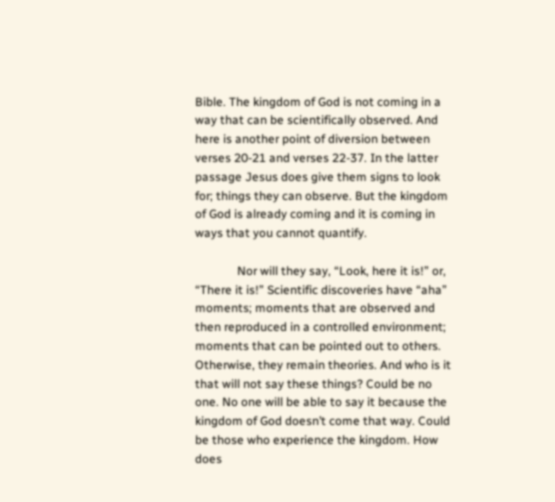Bible. The kingdom of God is not coming in a way that can be scientifically observed. And here is another point of diversion between verses 20-21 and verses 22-37. In the latter passage Jesus does give them signs to look for; things they can observe. But the kingdom of God is already coming and it is coming in ways that you cannot quantify.

              Nor will they say, “Look, here it is!” or, “There it is!” Scientific discoveries have “aha” moments; moments that are observed and then reproduced in a controlled environment; moments that can be pointed out to others. Otherwise, they remain theories. And who is it that will not say these things? Could be no one. No one will be able to say it because the kingdom of God doesn’t come that way. Could be those who experience the kingdom. How does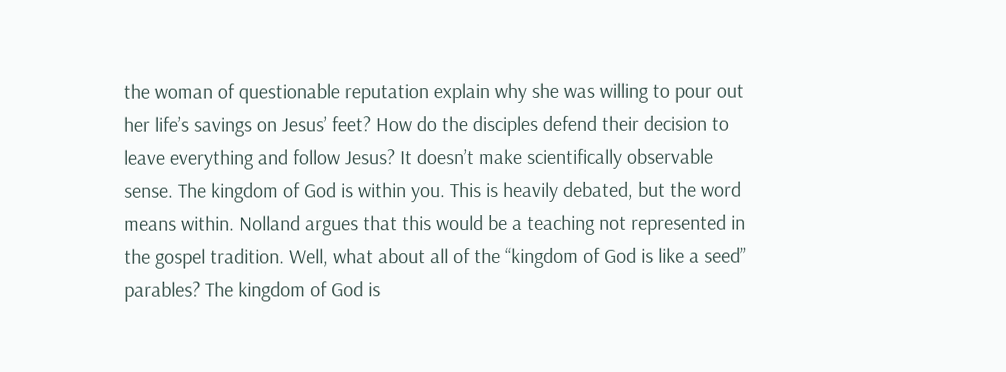the woman of questionable reputation explain why she was willing to pour out her life’s savings on Jesus’ feet? How do the disciples defend their decision to leave everything and follow Jesus? It doesn’t make scientifically observable sense. The kingdom of God is within you. This is heavily debated, but the word means within. Nolland argues that this would be a teaching not represented in the gospel tradition. Well, what about all of the “kingdom of God is like a seed” parables? The kingdom of God is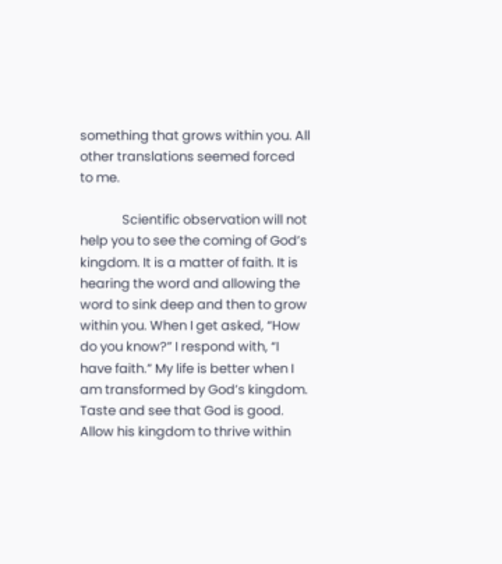something that grows within you. All other translations seemed forced to me.

              Scientific observation will not help you to see the coming of God’s kingdom. It is a matter of faith. It is hearing the word and allowing the word to sink deep and then to grow within you. When I get asked, “How do you know?” I respond with, “I have faith.” My life is better when I am transformed by God’s kingdom. Taste and see that God is good. Allow his kingdom to thrive within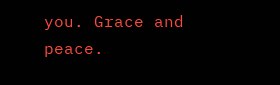you. Grace and peace.